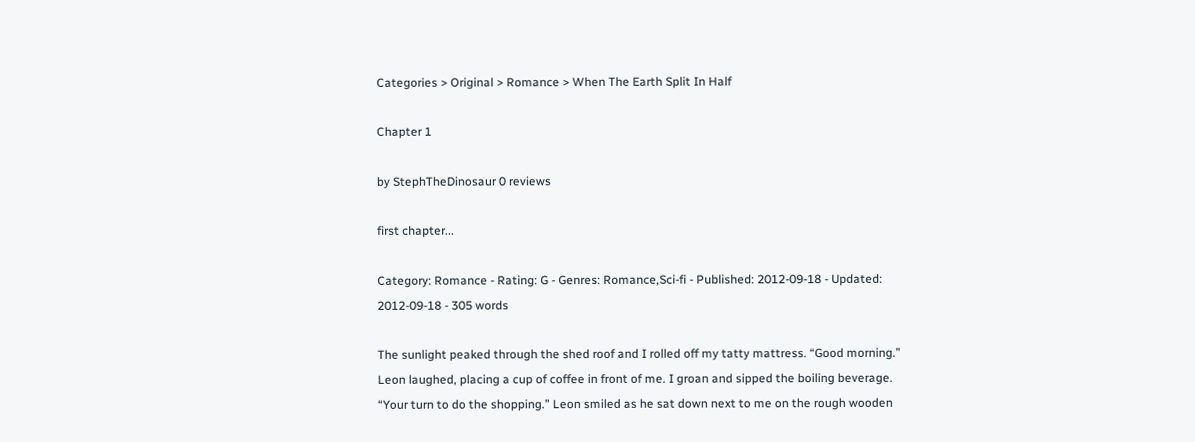Categories > Original > Romance > When The Earth Split In Half

Chapter 1

by StephTheDinosaur 0 reviews

first chapter...

Category: Romance - Rating: G - Genres: Romance,Sci-fi - Published: 2012-09-18 - Updated: 2012-09-18 - 305 words

The sunlight peaked through the shed roof and I rolled off my tatty mattress. “Good morning.” Leon laughed, placing a cup of coffee in front of me. I groan and sipped the boiling beverage. “Your turn to do the shopping.” Leon smiled as he sat down next to me on the rough wooden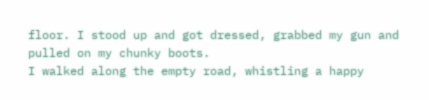floor. I stood up and got dressed, grabbed my gun and pulled on my chunky boots.
I walked along the empty road, whistling a happy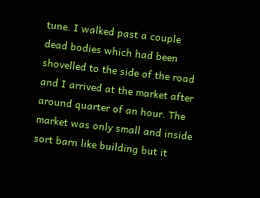tune. I walked past a couple dead bodies which had been shovelled to the side of the road and I arrived at the market after around quarter of an hour. The market was only small and inside sort barn like building but it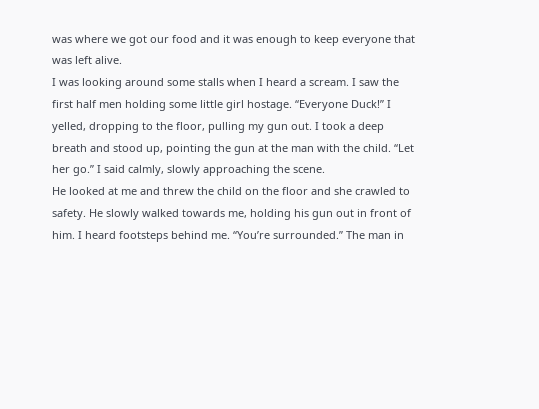was where we got our food and it was enough to keep everyone that was left alive.
I was looking around some stalls when I heard a scream. I saw the first half men holding some little girl hostage. “Everyone Duck!” I yelled, dropping to the floor, pulling my gun out. I took a deep breath and stood up, pointing the gun at the man with the child. “Let her go.” I said calmly, slowly approaching the scene.
He looked at me and threw the child on the floor and she crawled to safety. He slowly walked towards me, holding his gun out in front of him. I heard footsteps behind me. “You’re surrounded.” The man in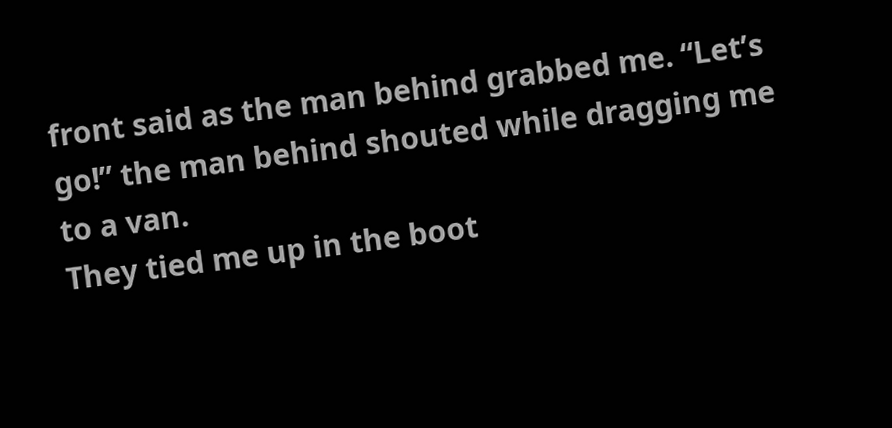front said as the man behind grabbed me. “Let’s go!” the man behind shouted while dragging me to a van.
They tied me up in the boot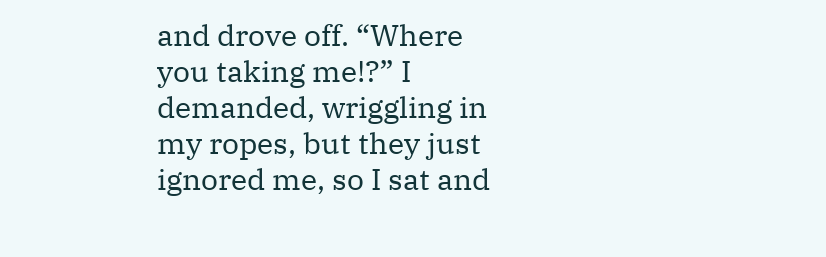and drove off. “Where you taking me!?” I demanded, wriggling in my ropes, but they just ignored me, so I sat and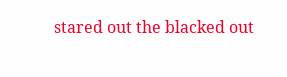stared out the blacked out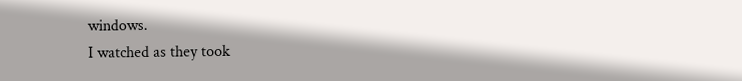windows.
I watched as they took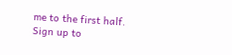me to the first half.
Sign up to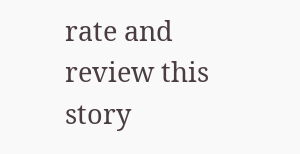rate and review this story